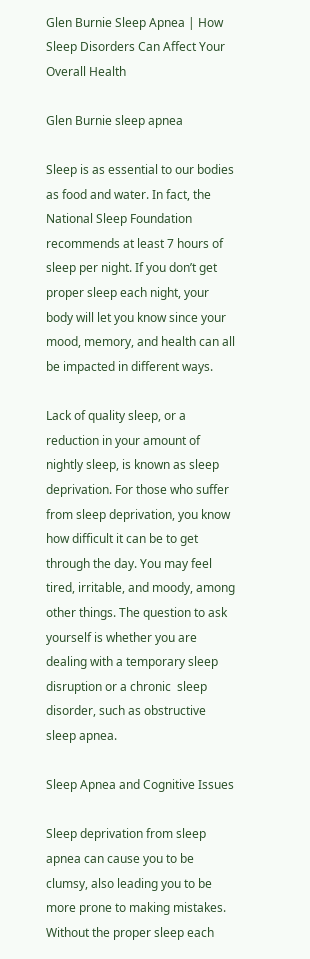Glen Burnie Sleep Apnea | How Sleep Disorders Can Affect Your Overall Health

Glen Burnie sleep apnea

Sleep is as essential to our bodies as food and water. In fact, the National Sleep Foundation recommends at least 7 hours of sleep per night. If you don’t get proper sleep each night, your body will let you know since your mood, memory, and health can all be impacted in different ways.

Lack of quality sleep, or a reduction in your amount of nightly sleep, is known as sleep deprivation. For those who suffer from sleep deprivation, you know how difficult it can be to get through the day. You may feel tired, irritable, and moody, among other things. The question to ask yourself is whether you are dealing with a temporary sleep disruption or a chronic  sleep disorder, such as obstructive sleep apnea.

Sleep Apnea and Cognitive Issues

Sleep deprivation from sleep apnea can cause you to be clumsy, also leading you to be more prone to making mistakes. Without the proper sleep each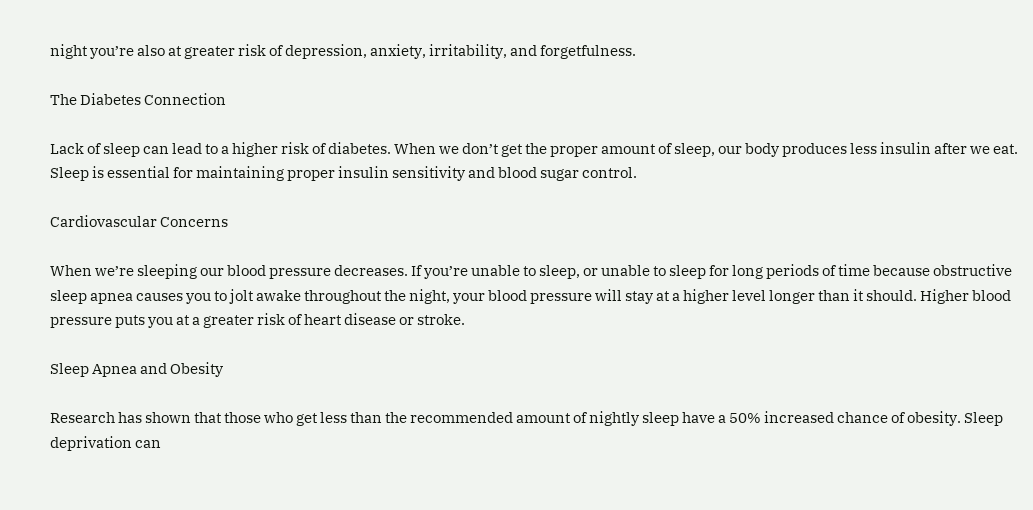night you’re also at greater risk of depression, anxiety, irritability, and forgetfulness.

The Diabetes Connection

Lack of sleep can lead to a higher risk of diabetes. When we don’t get the proper amount of sleep, our body produces less insulin after we eat. Sleep is essential for maintaining proper insulin sensitivity and blood sugar control.

Cardiovascular Concerns

When we’re sleeping our blood pressure decreases. If you’re unable to sleep, or unable to sleep for long periods of time because obstructive sleep apnea causes you to jolt awake throughout the night, your blood pressure will stay at a higher level longer than it should. Higher blood pressure puts you at a greater risk of heart disease or stroke.

Sleep Apnea and Obesity

Research has shown that those who get less than the recommended amount of nightly sleep have a 50% increased chance of obesity. Sleep deprivation can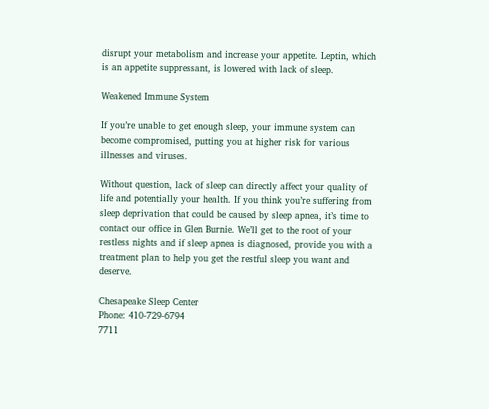disrupt your metabolism and increase your appetite. Leptin, which is an appetite suppressant, is lowered with lack of sleep.

Weakened Immune System

If you’re unable to get enough sleep, your immune system can become compromised, putting you at higher risk for various illnesses and viruses.

Without question, lack of sleep can directly affect your quality of life and potentially your health. If you think you’re suffering from sleep deprivation that could be caused by sleep apnea, it’s time to contact our office in Glen Burnie. We’ll get to the root of your restless nights and if sleep apnea is diagnosed, provide you with a treatment plan to help you get the restful sleep you want and deserve.

Chesapeake Sleep Center
Phone: 410-729-6794
7711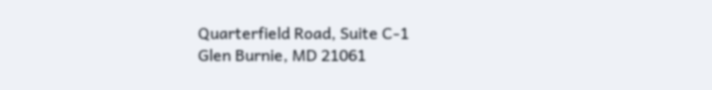Quarterfield Road, Suite C-1
Glen Burnie, MD 21061